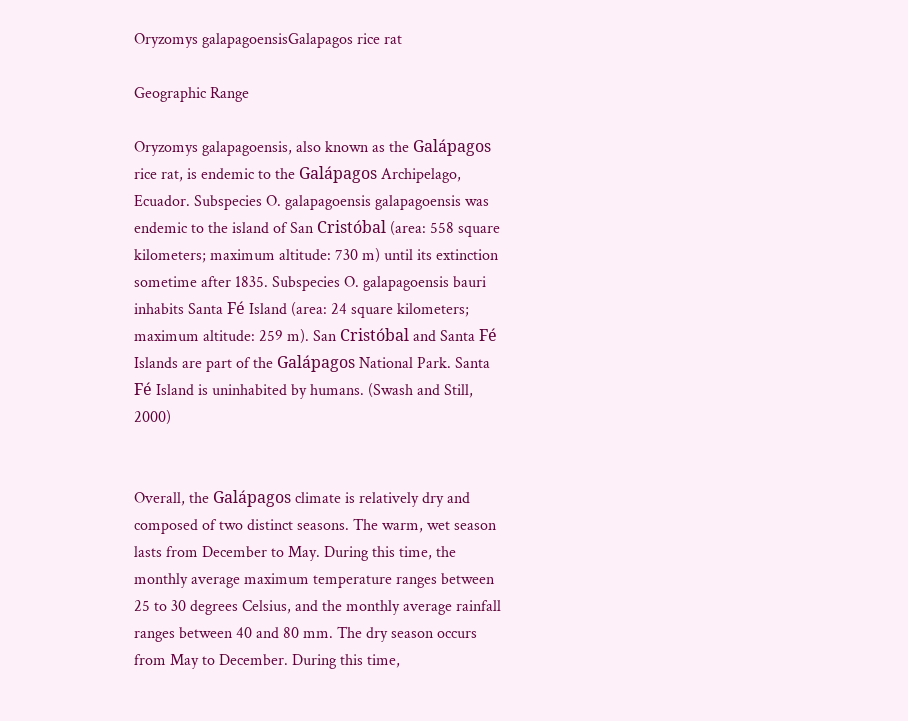Oryzomys galapagoensisGalapagos rice rat

Geographic Range

Oryzomys galapagoensis, also known as the Galápagos rice rat, is endemic to the Galápagos Archipelago, Ecuador. Subspecies O. galapagoensis galapagoensis was endemic to the island of San Cristóbal (area: 558 square kilometers; maximum altitude: 730 m) until its extinction sometime after 1835. Subspecies O. galapagoensis bauri inhabits Santa Fé Island (area: 24 square kilometers; maximum altitude: 259 m). San Cristóbal and Santa Fé Islands are part of the Galápagos National Park. Santa Fé Island is uninhabited by humans. (Swash and Still, 2000)


Overall, the Galápagos climate is relatively dry and composed of two distinct seasons. The warm, wet season lasts from December to May. During this time, the monthly average maximum temperature ranges between 25 to 30 degrees Celsius, and the monthly average rainfall ranges between 40 and 80 mm. The dry season occurs from May to December. During this time,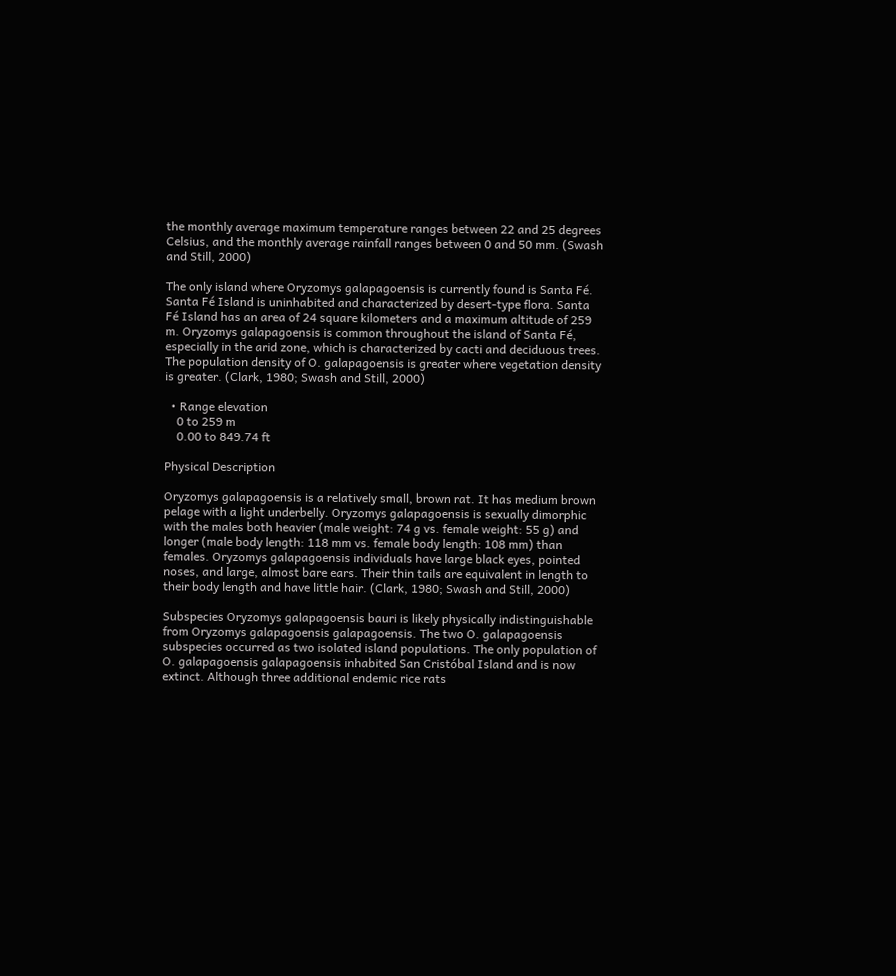the monthly average maximum temperature ranges between 22 and 25 degrees Celsius, and the monthly average rainfall ranges between 0 and 50 mm. (Swash and Still, 2000)

The only island where Oryzomys galapagoensis is currently found is Santa Fé. Santa Fé Island is uninhabited and characterized by desert-type flora. Santa Fé Island has an area of 24 square kilometers and a maximum altitude of 259 m. Oryzomys galapagoensis is common throughout the island of Santa Fé, especially in the arid zone, which is characterized by cacti and deciduous trees. The population density of O. galapagoensis is greater where vegetation density is greater. (Clark, 1980; Swash and Still, 2000)

  • Range elevation
    0 to 259 m
    0.00 to 849.74 ft

Physical Description

Oryzomys galapagoensis is a relatively small, brown rat. It has medium brown pelage with a light underbelly. Oryzomys galapagoensis is sexually dimorphic with the males both heavier (male weight: 74 g vs. female weight: 55 g) and longer (male body length: 118 mm vs. female body length: 108 mm) than females. Oryzomys galapagoensis individuals have large black eyes, pointed noses, and large, almost bare ears. Their thin tails are equivalent in length to their body length and have little hair. (Clark, 1980; Swash and Still, 2000)

Subspecies Oryzomys galapagoensis bauri is likely physically indistinguishable from Oryzomys galapagoensis galapagoensis. The two O. galapagoensis subspecies occurred as two isolated island populations. The only population of O. galapagoensis galapagoensis inhabited San Cristóbal Island and is now extinct. Although three additional endemic rice rats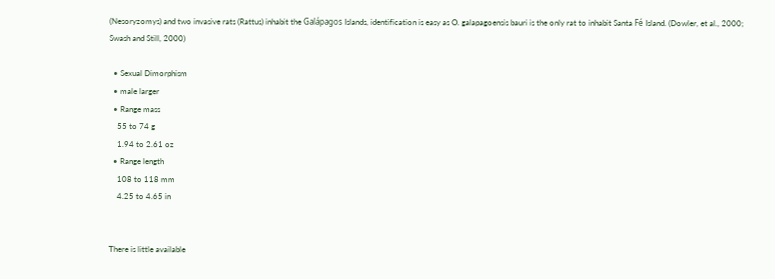(Nesoryzomys) and two invasive rats (Rattus) inhabit the Galápagos Islands, identification is easy as O. galapagoensis bauri is the only rat to inhabit Santa Fé Island. (Dowler, et al., 2000; Swash and Still, 2000)

  • Sexual Dimorphism
  • male larger
  • Range mass
    55 to 74 g
    1.94 to 2.61 oz
  • Range length
    108 to 118 mm
    4.25 to 4.65 in


There is little available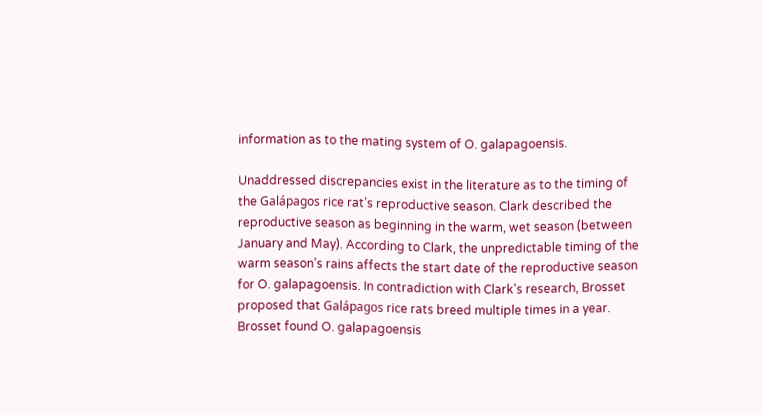information as to the mating system of O. galapagoensis.

Unaddressed discrepancies exist in the literature as to the timing of the Galápagos rice rat’s reproductive season. Clark described the reproductive season as beginning in the warm, wet season (between January and May). According to Clark, the unpredictable timing of the warm season’s rains affects the start date of the reproductive season for O. galapagoensis. In contradiction with Clark's research, Brosset proposed that Galápagos rice rats breed multiple times in a year. Brosset found O. galapagoensis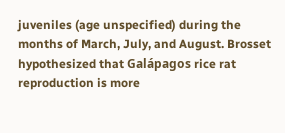juveniles (age unspecified) during the months of March, July, and August. Brosset hypothesized that Galápagos rice rat reproduction is more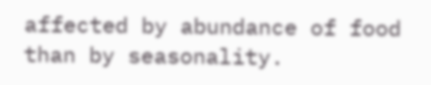affected by abundance of food than by seasonality.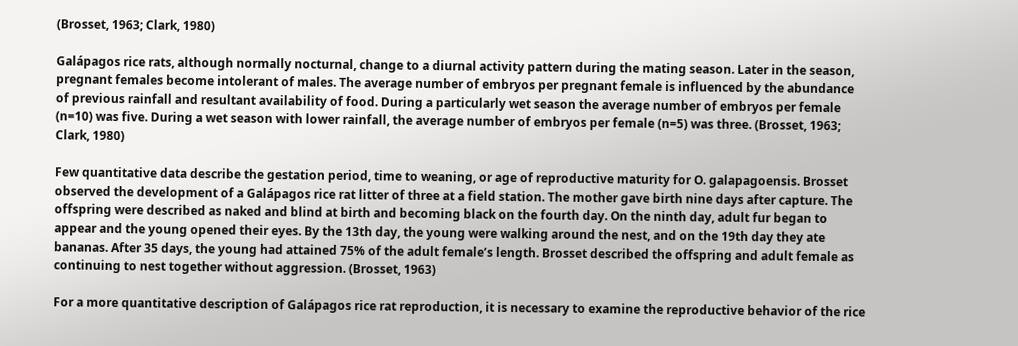(Brosset, 1963; Clark, 1980)

Galápagos rice rats, although normally nocturnal, change to a diurnal activity pattern during the mating season. Later in the season, pregnant females become intolerant of males. The average number of embryos per pregnant female is influenced by the abundance of previous rainfall and resultant availability of food. During a particularly wet season the average number of embryos per female (n=10) was five. During a wet season with lower rainfall, the average number of embryos per female (n=5) was three. (Brosset, 1963; Clark, 1980)

Few quantitative data describe the gestation period, time to weaning, or age of reproductive maturity for O. galapagoensis. Brosset observed the development of a Galápagos rice rat litter of three at a field station. The mother gave birth nine days after capture. The offspring were described as naked and blind at birth and becoming black on the fourth day. On the ninth day, adult fur began to appear and the young opened their eyes. By the 13th day, the young were walking around the nest, and on the 19th day they ate bananas. After 35 days, the young had attained 75% of the adult female’s length. Brosset described the offspring and adult female as continuing to nest together without aggression. (Brosset, 1963)

For a more quantitative description of Galápagos rice rat reproduction, it is necessary to examine the reproductive behavior of the rice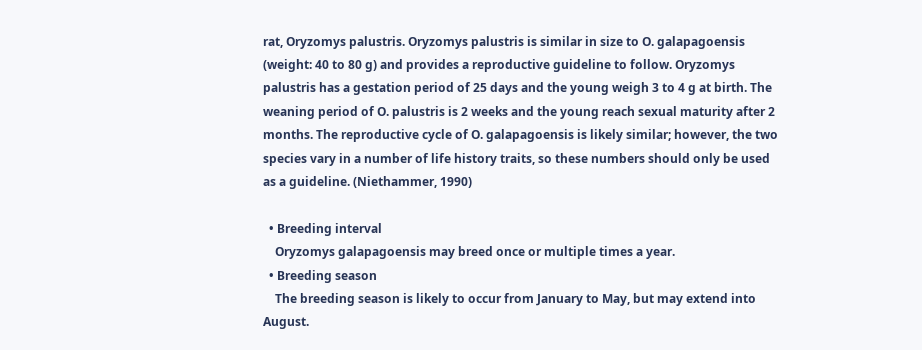rat, Oryzomys palustris. Oryzomys palustris is similar in size to O. galapagoensis (weight: 40 to 80 g) and provides a reproductive guideline to follow. Oryzomys palustris has a gestation period of 25 days and the young weigh 3 to 4 g at birth. The weaning period of O. palustris is 2 weeks and the young reach sexual maturity after 2 months. The reproductive cycle of O. galapagoensis is likely similar; however, the two species vary in a number of life history traits, so these numbers should only be used as a guideline. (Niethammer, 1990)

  • Breeding interval
    Oryzomys galapagoensis may breed once or multiple times a year.
  • Breeding season
    The breeding season is likely to occur from January to May, but may extend into August.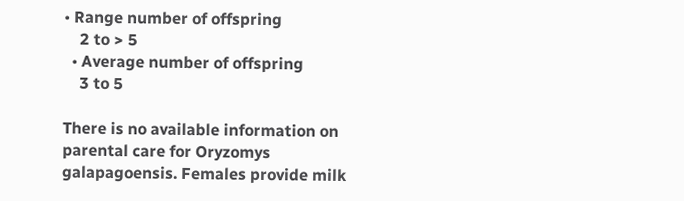• Range number of offspring
    2 to > 5
  • Average number of offspring
    3 to 5

There is no available information on parental care for Oryzomys galapagoensis. Females provide milk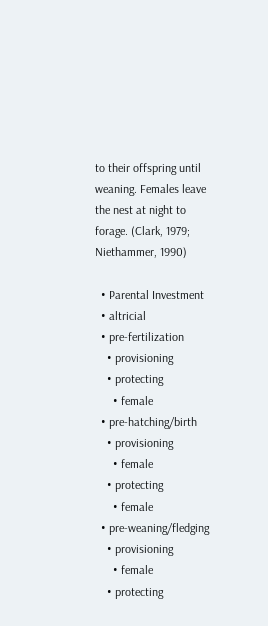to their offspring until weaning. Females leave the nest at night to forage. (Clark, 1979; Niethammer, 1990)

  • Parental Investment
  • altricial
  • pre-fertilization
    • provisioning
    • protecting
      • female
  • pre-hatching/birth
    • provisioning
      • female
    • protecting
      • female
  • pre-weaning/fledging
    • provisioning
      • female
    • protecting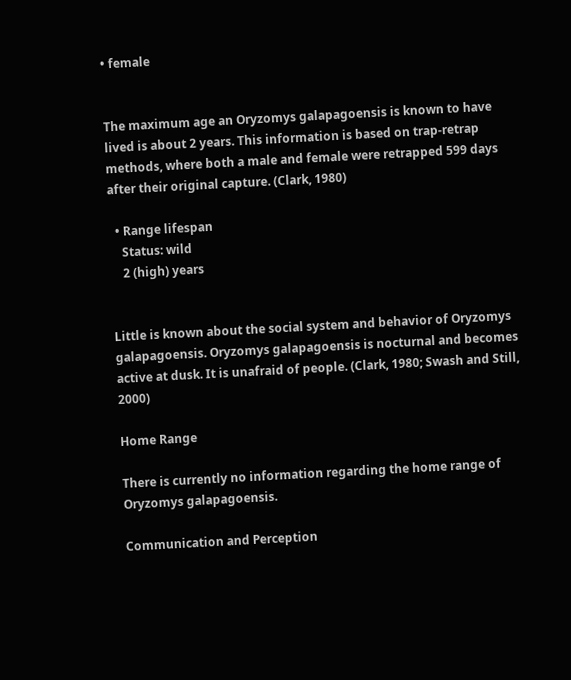• female


The maximum age an Oryzomys galapagoensis is known to have lived is about 2 years. This information is based on trap-retrap methods, where both a male and female were retrapped 599 days after their original capture. (Clark, 1980)

  • Range lifespan
    Status: wild
    2 (high) years


Little is known about the social system and behavior of Oryzomys galapagoensis. Oryzomys galapagoensis is nocturnal and becomes active at dusk. It is unafraid of people. (Clark, 1980; Swash and Still, 2000)

Home Range

There is currently no information regarding the home range of Oryzomys galapagoensis.

Communication and Perception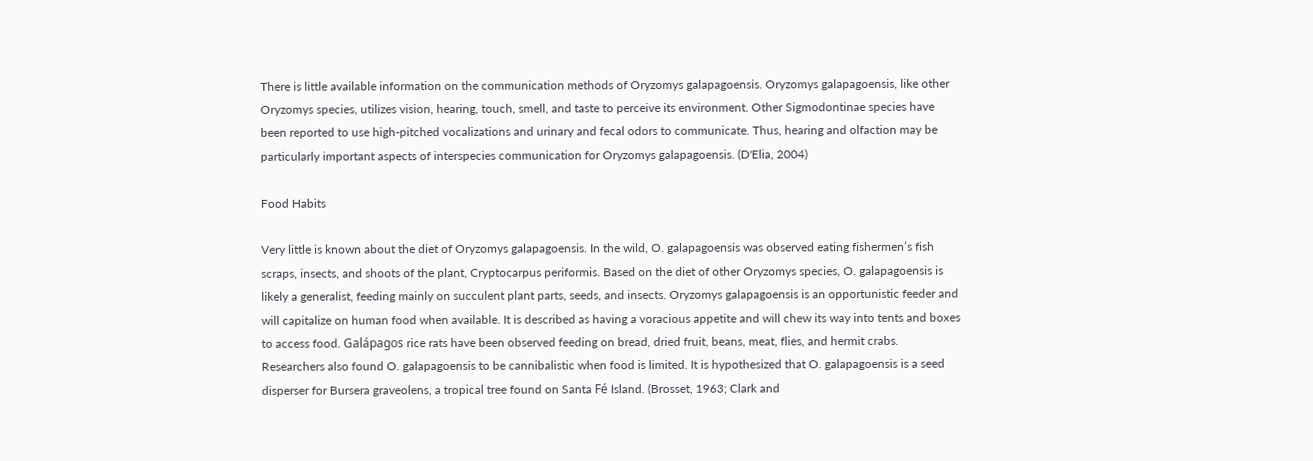There is little available information on the communication methods of Oryzomys galapagoensis. Oryzomys galapagoensis, like other Oryzomys species, utilizes vision, hearing, touch, smell, and taste to perceive its environment. Other Sigmodontinae species have been reported to use high-pitched vocalizations and urinary and fecal odors to communicate. Thus, hearing and olfaction may be particularly important aspects of interspecies communication for Oryzomys galapagoensis. (D'Elia, 2004)

Food Habits

Very little is known about the diet of Oryzomys galapagoensis. In the wild, O. galapagoensis was observed eating fishermen’s fish scraps, insects, and shoots of the plant, Cryptocarpus periformis. Based on the diet of other Oryzomys species, O. galapagoensis is likely a generalist, feeding mainly on succulent plant parts, seeds, and insects. Oryzomys galapagoensis is an opportunistic feeder and will capitalize on human food when available. It is described as having a voracious appetite and will chew its way into tents and boxes to access food. Galápagos rice rats have been observed feeding on bread, dried fruit, beans, meat, flies, and hermit crabs. Researchers also found O. galapagoensis to be cannibalistic when food is limited. It is hypothesized that O. galapagoensis is a seed disperser for Bursera graveolens, a tropical tree found on Santa Fé Island. (Brosset, 1963; Clark and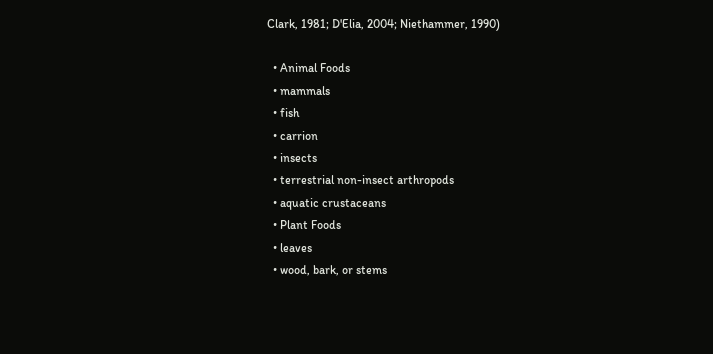Clark, 1981; D'Elia, 2004; Niethammer, 1990)

  • Animal Foods
  • mammals
  • fish
  • carrion
  • insects
  • terrestrial non-insect arthropods
  • aquatic crustaceans
  • Plant Foods
  • leaves
  • wood, bark, or stems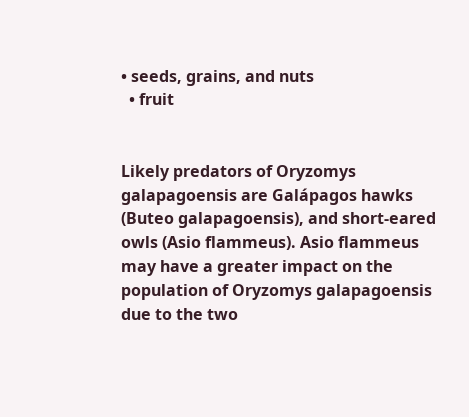• seeds, grains, and nuts
  • fruit


Likely predators of Oryzomys galapagoensis are Galápagos hawks (Buteo galapagoensis), and short-eared owls (Asio flammeus). Asio flammeus may have a greater impact on the population of Oryzomys galapagoensis due to the two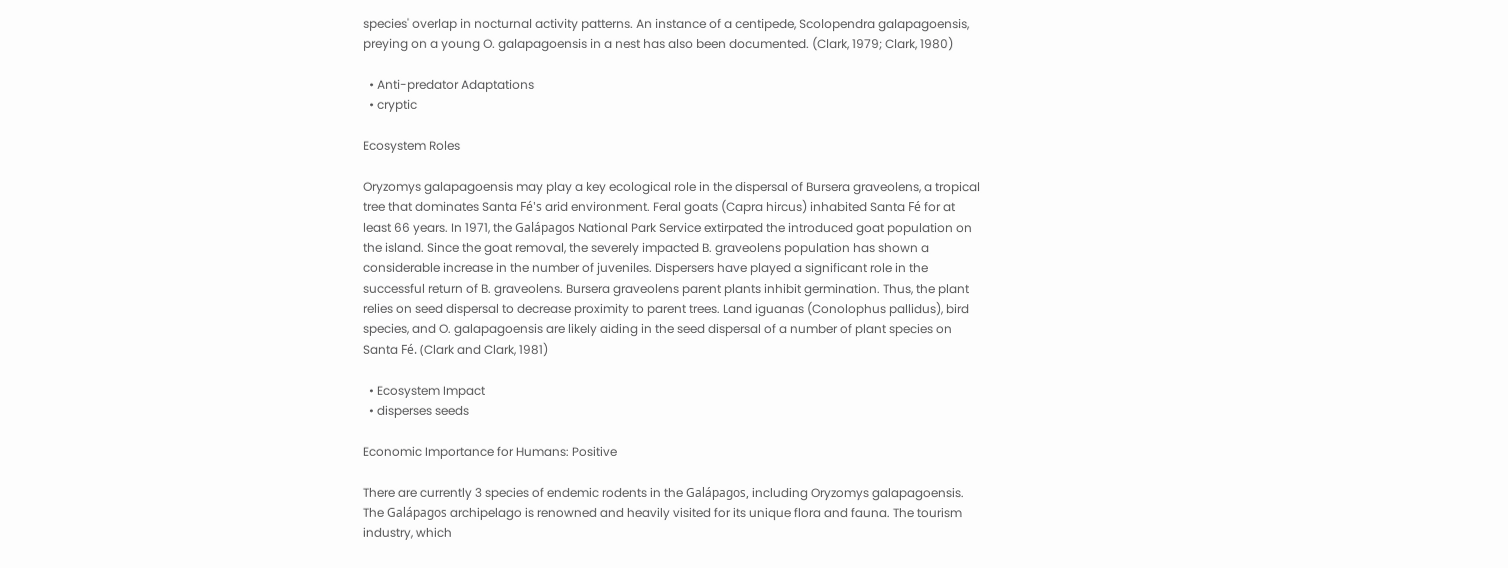species' overlap in nocturnal activity patterns. An instance of a centipede, Scolopendra galapagoensis, preying on a young O. galapagoensis in a nest has also been documented. (Clark, 1979; Clark, 1980)

  • Anti-predator Adaptations
  • cryptic

Ecosystem Roles

Oryzomys galapagoensis may play a key ecological role in the dispersal of Bursera graveolens, a tropical tree that dominates Santa Fé's arid environment. Feral goats (Capra hircus) inhabited Santa Fé for at least 66 years. In 1971, the Galápagos National Park Service extirpated the introduced goat population on the island. Since the goat removal, the severely impacted B. graveolens population has shown a considerable increase in the number of juveniles. Dispersers have played a significant role in the successful return of B. graveolens. Bursera graveolens parent plants inhibit germination. Thus, the plant relies on seed dispersal to decrease proximity to parent trees. Land iguanas (Conolophus pallidus), bird species, and O. galapagoensis are likely aiding in the seed dispersal of a number of plant species on Santa Fé. (Clark and Clark, 1981)

  • Ecosystem Impact
  • disperses seeds

Economic Importance for Humans: Positive

There are currently 3 species of endemic rodents in the Galápagos, including Oryzomys galapagoensis. The Galápagos archipelago is renowned and heavily visited for its unique flora and fauna. The tourism industry, which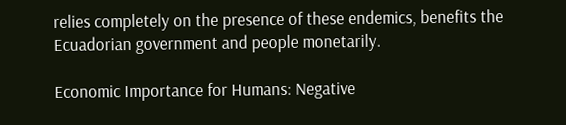relies completely on the presence of these endemics, benefits the Ecuadorian government and people monetarily.

Economic Importance for Humans: Negative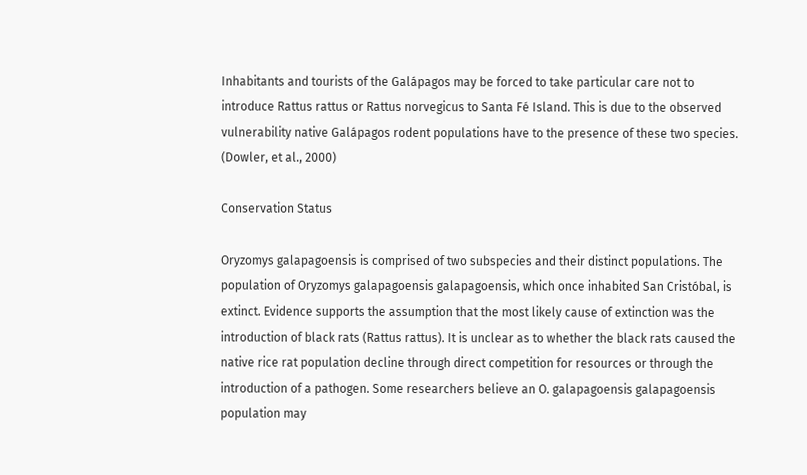Inhabitants and tourists of the Galápagos may be forced to take particular care not to introduce Rattus rattus or Rattus norvegicus to Santa Fé Island. This is due to the observed vulnerability native Galápagos rodent populations have to the presence of these two species. (Dowler, et al., 2000)

Conservation Status

Oryzomys galapagoensis is comprised of two subspecies and their distinct populations. The population of Oryzomys galapagoensis galapagoensis, which once inhabited San Cristóbal, is extinct. Evidence supports the assumption that the most likely cause of extinction was the introduction of black rats (Rattus rattus). It is unclear as to whether the black rats caused the native rice rat population decline through direct competition for resources or through the introduction of a pathogen. Some researchers believe an O. galapagoensis galapagoensis population may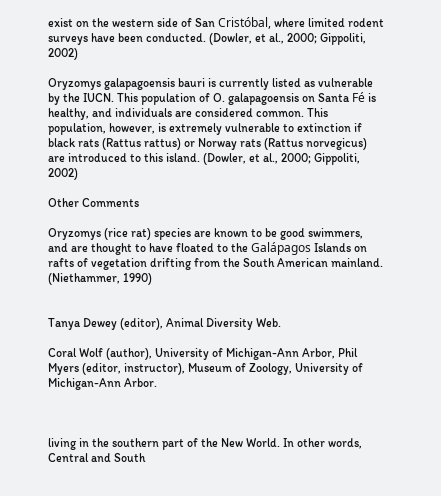exist on the western side of San Cristóbal, where limited rodent surveys have been conducted. (Dowler, et al., 2000; Gippoliti, 2002)

Oryzomys galapagoensis bauri is currently listed as vulnerable by the IUCN. This population of O. galapagoensis on Santa Fé is healthy, and individuals are considered common. This population, however, is extremely vulnerable to extinction if black rats (Rattus rattus) or Norway rats (Rattus norvegicus) are introduced to this island. (Dowler, et al., 2000; Gippoliti, 2002)

Other Comments

Oryzomys (rice rat) species are known to be good swimmers, and are thought to have floated to the Galápagos Islands on rafts of vegetation drifting from the South American mainland. (Niethammer, 1990)


Tanya Dewey (editor), Animal Diversity Web.

Coral Wolf (author), University of Michigan-Ann Arbor, Phil Myers (editor, instructor), Museum of Zoology, University of Michigan-Ann Arbor.



living in the southern part of the New World. In other words, Central and South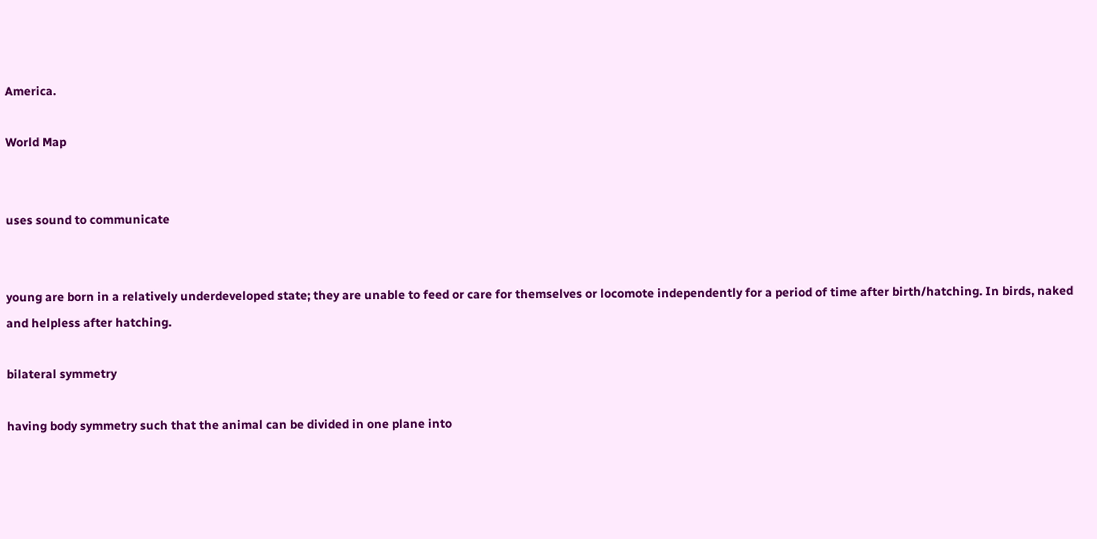America.

World Map


uses sound to communicate


young are born in a relatively underdeveloped state; they are unable to feed or care for themselves or locomote independently for a period of time after birth/hatching. In birds, naked and helpless after hatching.

bilateral symmetry

having body symmetry such that the animal can be divided in one plane into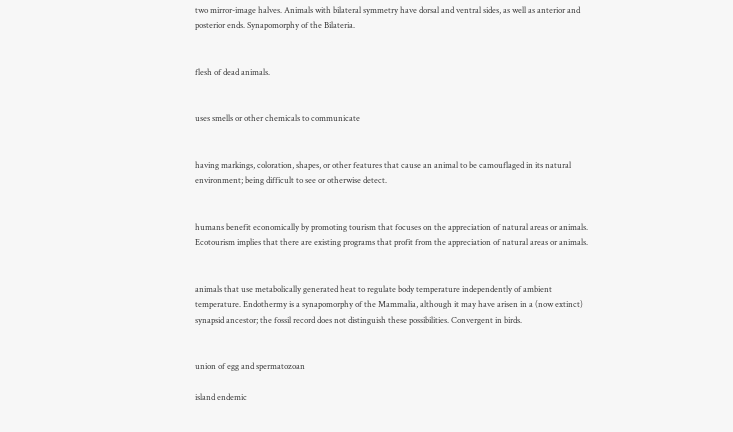two mirror-image halves. Animals with bilateral symmetry have dorsal and ventral sides, as well as anterior and posterior ends. Synapomorphy of the Bilateria.


flesh of dead animals.


uses smells or other chemicals to communicate


having markings, coloration, shapes, or other features that cause an animal to be camouflaged in its natural environment; being difficult to see or otherwise detect.


humans benefit economically by promoting tourism that focuses on the appreciation of natural areas or animals. Ecotourism implies that there are existing programs that profit from the appreciation of natural areas or animals.


animals that use metabolically generated heat to regulate body temperature independently of ambient temperature. Endothermy is a synapomorphy of the Mammalia, although it may have arisen in a (now extinct) synapsid ancestor; the fossil record does not distinguish these possibilities. Convergent in birds.


union of egg and spermatozoan

island endemic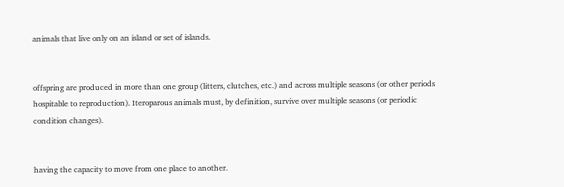animals that live only on an island or set of islands.


offspring are produced in more than one group (litters, clutches, etc.) and across multiple seasons (or other periods hospitable to reproduction). Iteroparous animals must, by definition, survive over multiple seasons (or periodic condition changes).


having the capacity to move from one place to another.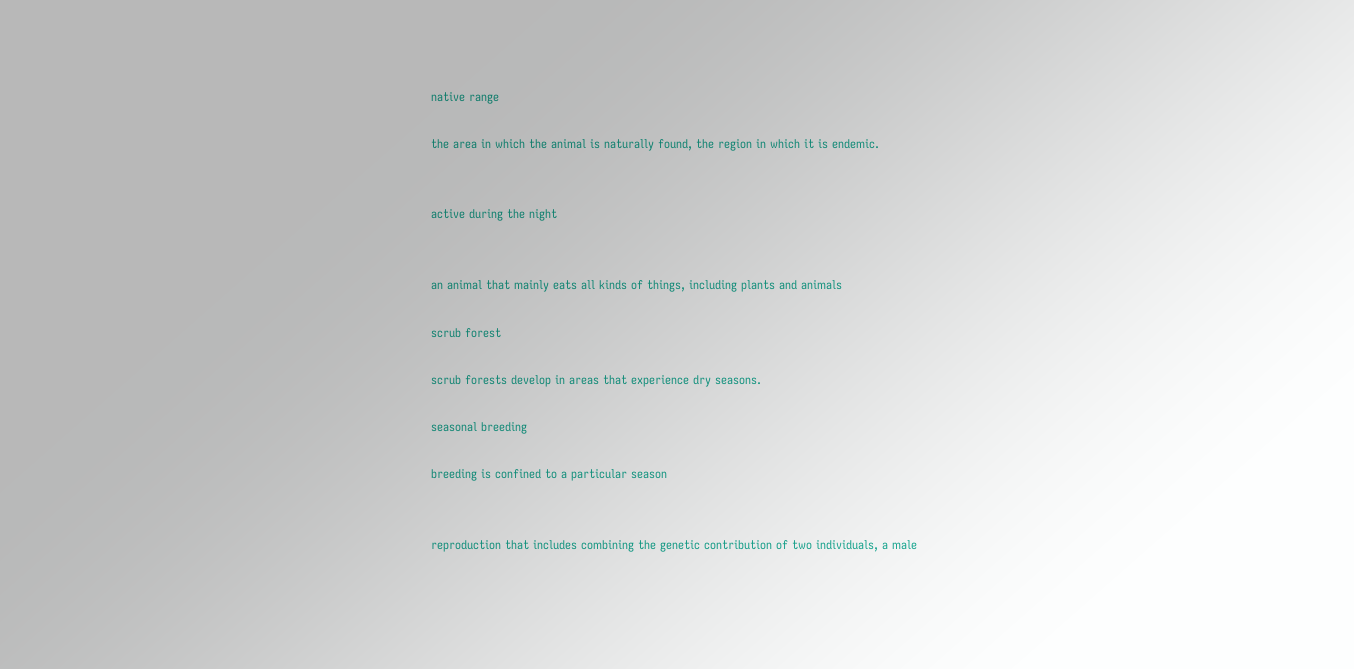native range

the area in which the animal is naturally found, the region in which it is endemic.


active during the night


an animal that mainly eats all kinds of things, including plants and animals

scrub forest

scrub forests develop in areas that experience dry seasons.

seasonal breeding

breeding is confined to a particular season


reproduction that includes combining the genetic contribution of two individuals, a male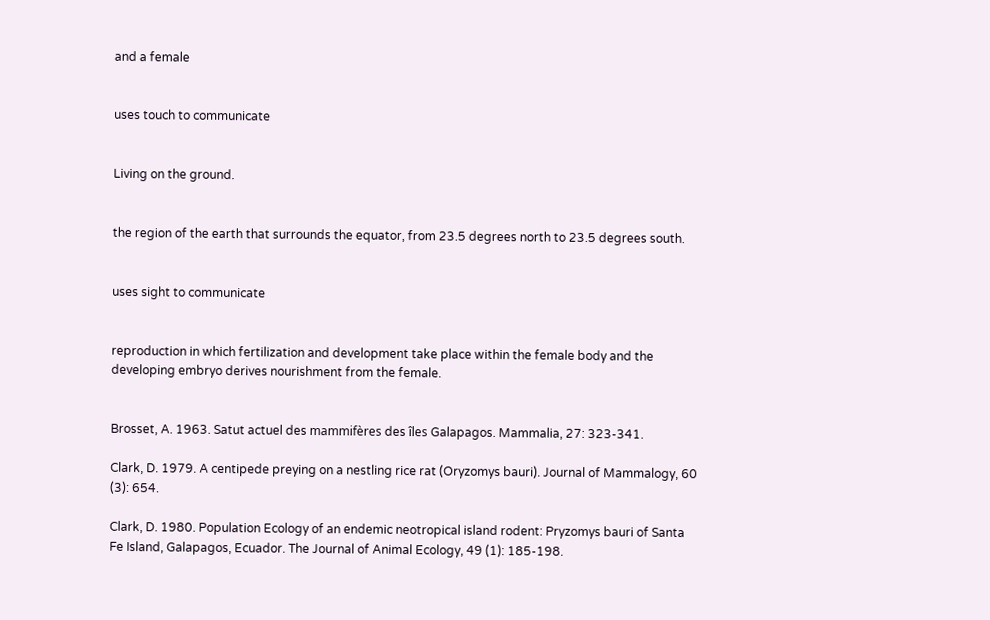and a female


uses touch to communicate


Living on the ground.


the region of the earth that surrounds the equator, from 23.5 degrees north to 23.5 degrees south.


uses sight to communicate


reproduction in which fertilization and development take place within the female body and the developing embryo derives nourishment from the female.


Brosset, A. 1963. Satut actuel des mammifères des îles Galapagos. Mammalia, 27: 323-341.

Clark, D. 1979. A centipede preying on a nestling rice rat (Oryzomys bauri). Journal of Mammalogy, 60 (3): 654.

Clark, D. 1980. Population Ecology of an endemic neotropical island rodent: Pryzomys bauri of Santa Fe Island, Galapagos, Ecuador. The Journal of Animal Ecology, 49 (1): 185-198.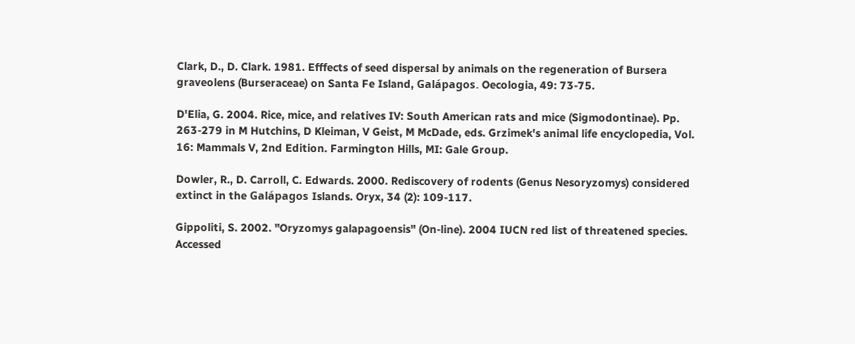Clark, D., D. Clark. 1981. Efffects of seed dispersal by animals on the regeneration of Bursera graveolens (Burseraceae) on Santa Fe Island, Galápagos. Oecologia, 49: 73-75.

D'Elia, G. 2004. Rice, mice, and relatives IV: South American rats and mice (Sigmodontinae). Pp. 263-279 in M Hutchins, D Kleiman, V Geist, M McDade, eds. Grzimek's animal life encyclopedia, Vol. 16: Mammals V, 2nd Edition. Farmington Hills, MI: Gale Group.

Dowler, R., D. Carroll, C. Edwards. 2000. Rediscovery of rodents (Genus Nesoryzomys) considered extinct in the Galápagos Islands. Oryx, 34 (2): 109-117.

Gippoliti, S. 2002. "Oryzomys galapagoensis" (On-line). 2004 IUCN red list of threatened species. Accessed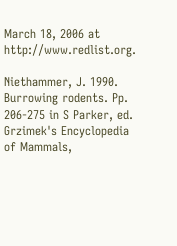March 18, 2006 at http://www.redlist.org.

Niethammer, J. 1990. Burrowing rodents. Pp. 206-275 in S Parker, ed. Grzimek's Encyclopedia of Mammals,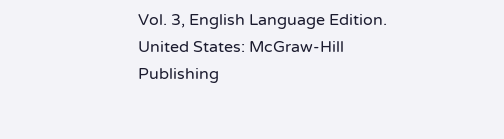Vol. 3, English Language Edition. United States: McGraw-Hill Publishing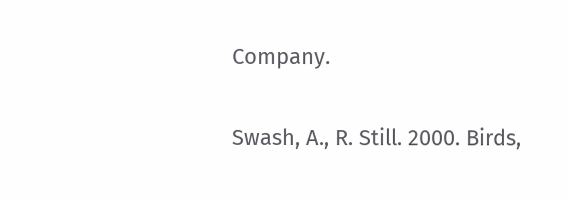Company.

Swash, A., R. Still. 2000. Birds,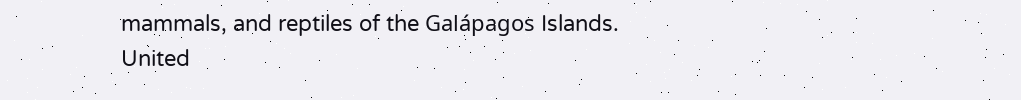mammals, and reptiles of the Galápagos Islands. United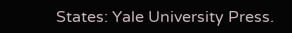States: Yale University Press.